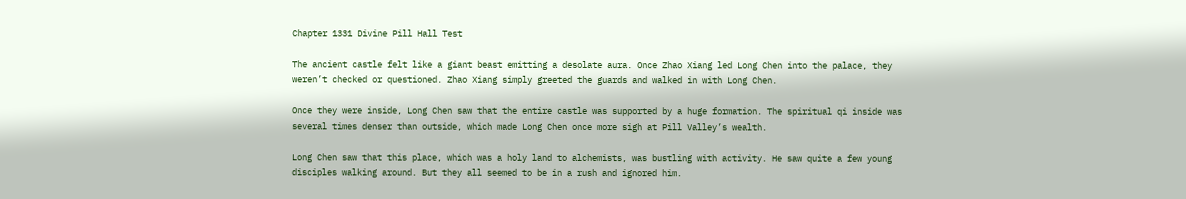Chapter 1331 Divine Pill Hall Test

The ancient castle felt like a giant beast emitting a desolate aura. Once Zhao Xiang led Long Chen into the palace, they weren’t checked or questioned. Zhao Xiang simply greeted the guards and walked in with Long Chen.

Once they were inside, Long Chen saw that the entire castle was supported by a huge formation. The spiritual qi inside was several times denser than outside, which made Long Chen once more sigh at Pill Valley’s wealth.

Long Chen saw that this place, which was a holy land to alchemists, was bustling with activity. He saw quite a few young disciples walking around. But they all seemed to be in a rush and ignored him.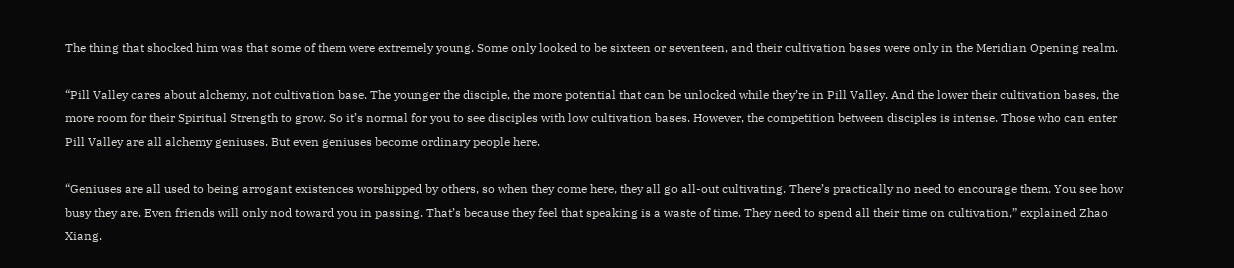The thing that shocked him was that some of them were extremely young. Some only looked to be sixteen or seventeen, and their cultivation bases were only in the Meridian Opening realm.

“Pill Valley cares about alchemy, not cultivation base. The younger the disciple, the more potential that can be unlocked while they’re in Pill Valley. And the lower their cultivation bases, the more room for their Spiritual Strength to grow. So it’s normal for you to see disciples with low cultivation bases. However, the competition between disciples is intense. Those who can enter Pill Valley are all alchemy geniuses. But even geniuses become ordinary people here.

“Geniuses are all used to being arrogant existences worshipped by others, so when they come here, they all go all-out cultivating. There’s practically no need to encourage them. You see how busy they are. Even friends will only nod toward you in passing. That’s because they feel that speaking is a waste of time. They need to spend all their time on cultivation,” explained Zhao Xiang.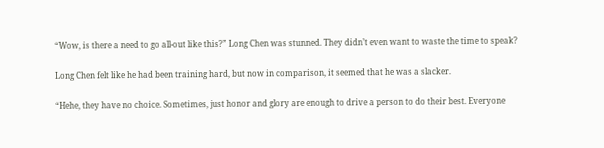“Wow, is there a need to go all-out like this?” Long Chen was stunned. They didn’t even want to waste the time to speak?

Long Chen felt like he had been training hard, but now in comparison, it seemed that he was a slacker.

“Hehe, they have no choice. Sometimes, just honor and glory are enough to drive a person to do their best. Everyone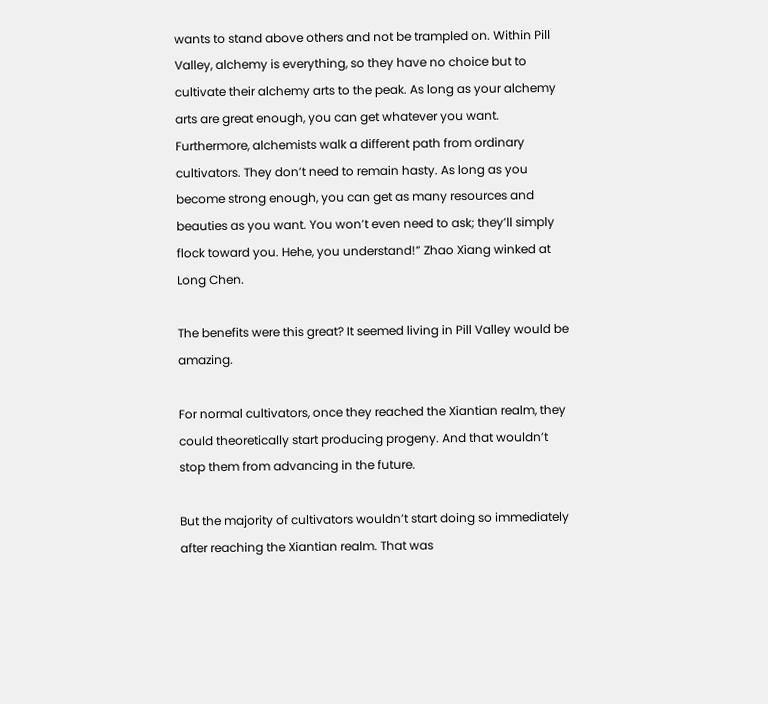wants to stand above others and not be trampled on. Within Pill Valley, alchemy is everything, so they have no choice but to cultivate their alchemy arts to the peak. As long as your alchemy arts are great enough, you can get whatever you want. Furthermore, alchemists walk a different path from ordinary cultivators. They don’t need to remain hasty. As long as you become strong enough, you can get as many resources and beauties as you want. You won’t even need to ask; they’ll simply flock toward you. Hehe, you understand!” Zhao Xiang winked at Long Chen.

The benefits were this great? It seemed living in Pill Valley would be amazing.

For normal cultivators, once they reached the Xiantian realm, they could theoretically start producing progeny. And that wouldn’t stop them from advancing in the future.

But the majority of cultivators wouldn’t start doing so immediately after reaching the Xiantian realm. That was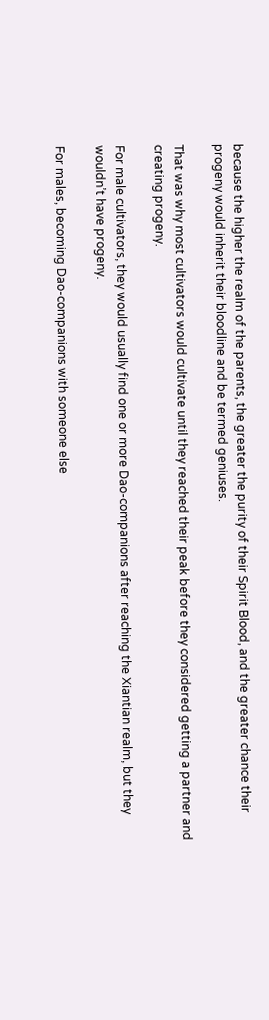because the higher the realm of the parents, the greater the purity of their Spirit Blood, and the greater chance their progeny would inherit their bloodline and be termed geniuses.

That was why most cultivators would cultivate until they reached their peak before they considered getting a partner and creating progeny.

For male cultivators, they would usually find one or more Dao-companions after reaching the Xiantian realm, but they wouldn’t have progeny.

For males, becoming Dao-companions with someone else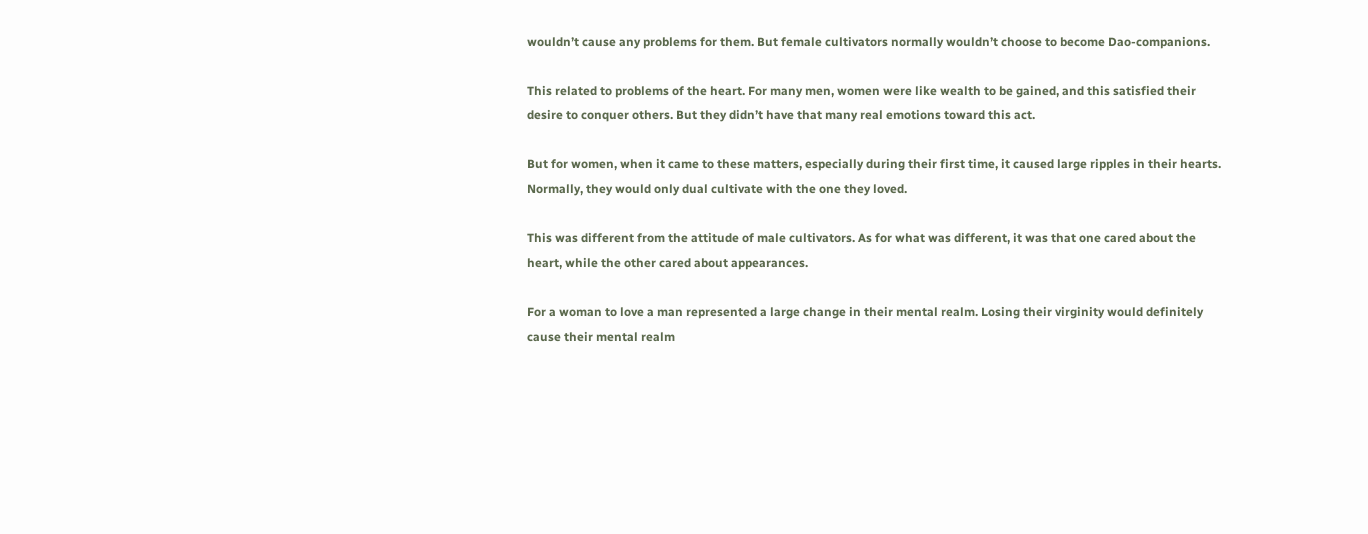wouldn’t cause any problems for them. But female cultivators normally wouldn’t choose to become Dao-companions.

This related to problems of the heart. For many men, women were like wealth to be gained, and this satisfied their desire to conquer others. But they didn’t have that many real emotions toward this act.

But for women, when it came to these matters, especially during their first time, it caused large ripples in their hearts. Normally, they would only dual cultivate with the one they loved.

This was different from the attitude of male cultivators. As for what was different, it was that one cared about the heart, while the other cared about appearances.

For a woman to love a man represented a large change in their mental realm. Losing their virginity would definitely cause their mental realm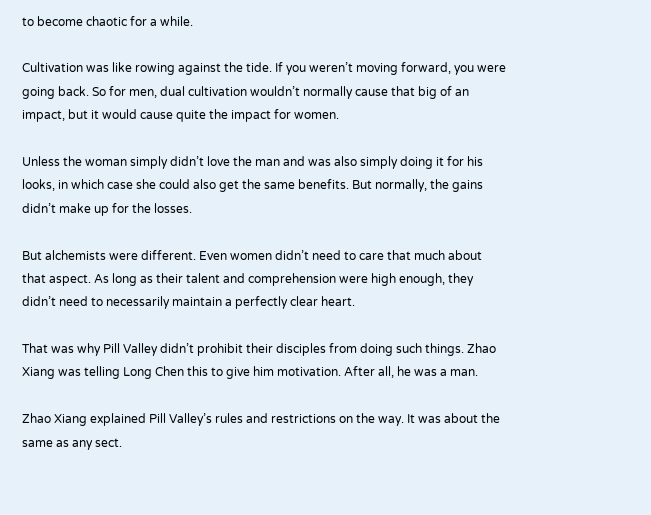to become chaotic for a while.

Cultivation was like rowing against the tide. If you weren’t moving forward, you were going back. So for men, dual cultivation wouldn’t normally cause that big of an impact, but it would cause quite the impact for women.

Unless the woman simply didn’t love the man and was also simply doing it for his looks, in which case she could also get the same benefits. But normally, the gains didn’t make up for the losses.

But alchemists were different. Even women didn’t need to care that much about that aspect. As long as their talent and comprehension were high enough, they didn’t need to necessarily maintain a perfectly clear heart.

That was why Pill Valley didn’t prohibit their disciples from doing such things. Zhao Xiang was telling Long Chen this to give him motivation. After all, he was a man.

Zhao Xiang explained Pill Valley’s rules and restrictions on the way. It was about the same as any sect.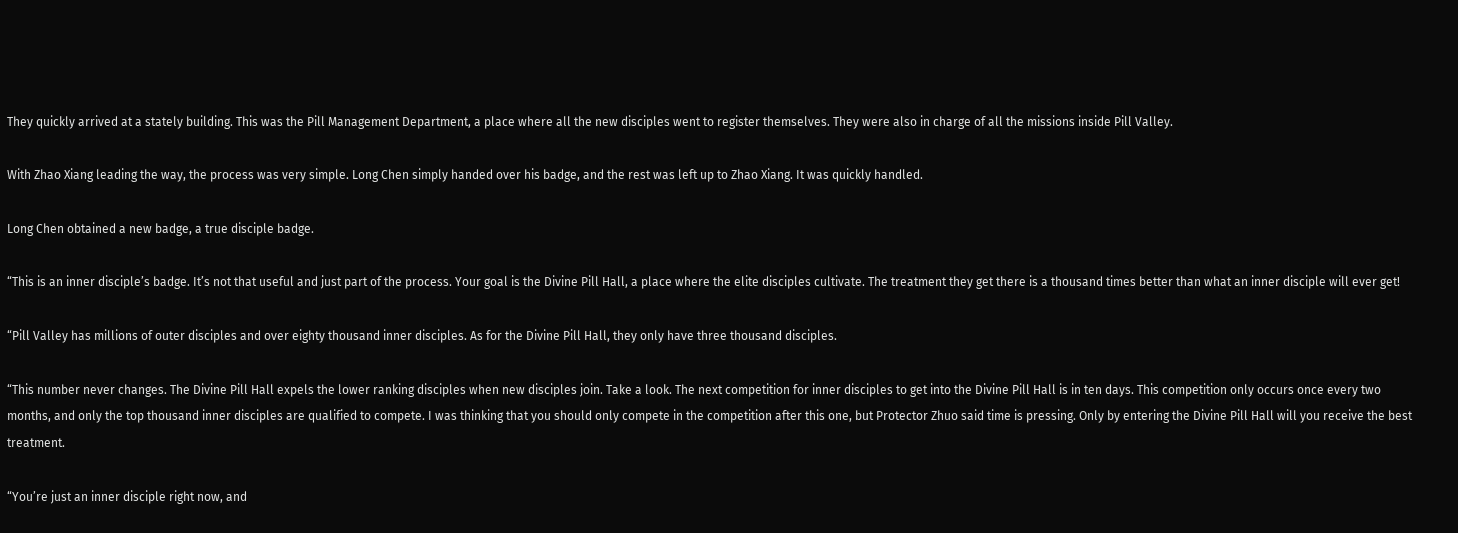They quickly arrived at a stately building. This was the Pill Management Department, a place where all the new disciples went to register themselves. They were also in charge of all the missions inside Pill Valley.

With Zhao Xiang leading the way, the process was very simple. Long Chen simply handed over his badge, and the rest was left up to Zhao Xiang. It was quickly handled.

Long Chen obtained a new badge, a true disciple badge.

“This is an inner disciple’s badge. It’s not that useful and just part of the process. Your goal is the Divine Pill Hall, a place where the elite disciples cultivate. The treatment they get there is a thousand times better than what an inner disciple will ever get!

“Pill Valley has millions of outer disciples and over eighty thousand inner disciples. As for the Divine Pill Hall, they only have three thousand disciples.

“This number never changes. The Divine Pill Hall expels the lower ranking disciples when new disciples join. Take a look. The next competition for inner disciples to get into the Divine Pill Hall is in ten days. This competition only occurs once every two months, and only the top thousand inner disciples are qualified to compete. I was thinking that you should only compete in the competition after this one, but Protector Zhuo said time is pressing. Only by entering the Divine Pill Hall will you receive the best treatment.

“You’re just an inner disciple right now, and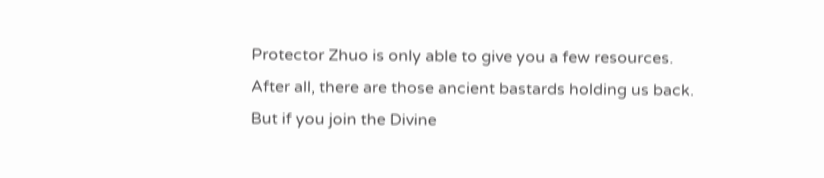Protector Zhuo is only able to give you a few resources. After all, there are those ancient bastards holding us back. But if you join the Divine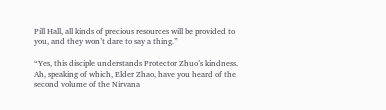Pill Hall, all kinds of precious resources will be provided to you, and they won’t dare to say a thing.”

“Yes, this disciple understands Protector Zhuo’s kindness. Ah, speaking of which, Elder Zhao, have you heard of the second volume of the Nirvana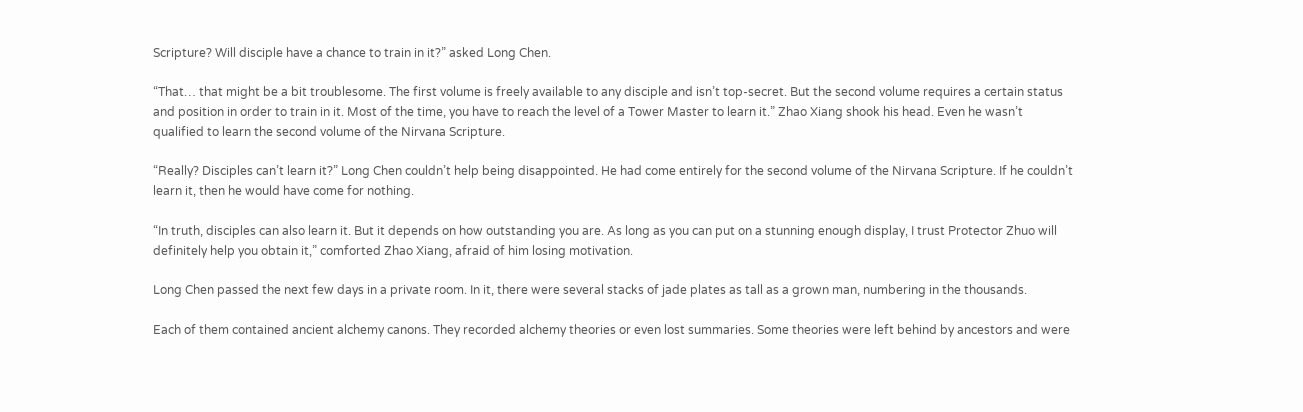Scripture? Will disciple have a chance to train in it?” asked Long Chen.

“That… that might be a bit troublesome. The first volume is freely available to any disciple and isn’t top-secret. But the second volume requires a certain status and position in order to train in it. Most of the time, you have to reach the level of a Tower Master to learn it.” Zhao Xiang shook his head. Even he wasn’t qualified to learn the second volume of the Nirvana Scripture.

“Really? Disciples can’t learn it?” Long Chen couldn’t help being disappointed. He had come entirely for the second volume of the Nirvana Scripture. If he couldn’t learn it, then he would have come for nothing.

“In truth, disciples can also learn it. But it depends on how outstanding you are. As long as you can put on a stunning enough display, I trust Protector Zhuo will definitely help you obtain it,” comforted Zhao Xiang, afraid of him losing motivation.

Long Chen passed the next few days in a private room. In it, there were several stacks of jade plates as tall as a grown man, numbering in the thousands.

Each of them contained ancient alchemy canons. They recorded alchemy theories or even lost summaries. Some theories were left behind by ancestors and were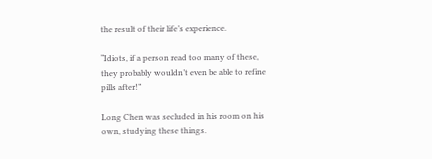the result of their life’s experience.

“Idiots, if a person read too many of these, they probably wouldn’t even be able to refine pills after!”

Long Chen was secluded in his room on his own, studying these things.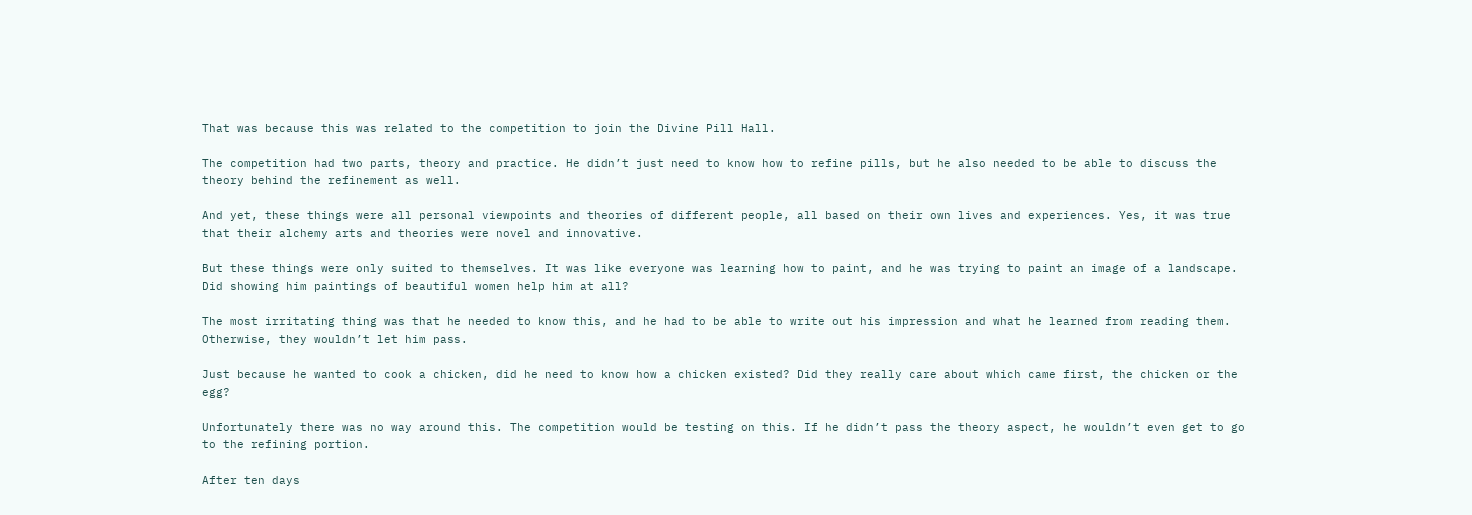That was because this was related to the competition to join the Divine Pill Hall.

The competition had two parts, theory and practice. He didn’t just need to know how to refine pills, but he also needed to be able to discuss the theory behind the refinement as well.

And yet, these things were all personal viewpoints and theories of different people, all based on their own lives and experiences. Yes, it was true that their alchemy arts and theories were novel and innovative.

But these things were only suited to themselves. It was like everyone was learning how to paint, and he was trying to paint an image of a landscape. Did showing him paintings of beautiful women help him at all?

The most irritating thing was that he needed to know this, and he had to be able to write out his impression and what he learned from reading them. Otherwise, they wouldn’t let him pass.

Just because he wanted to cook a chicken, did he need to know how a chicken existed? Did they really care about which came first, the chicken or the egg?

Unfortunately there was no way around this. The competition would be testing on this. If he didn’t pass the theory aspect, he wouldn’t even get to go to the refining portion.

After ten days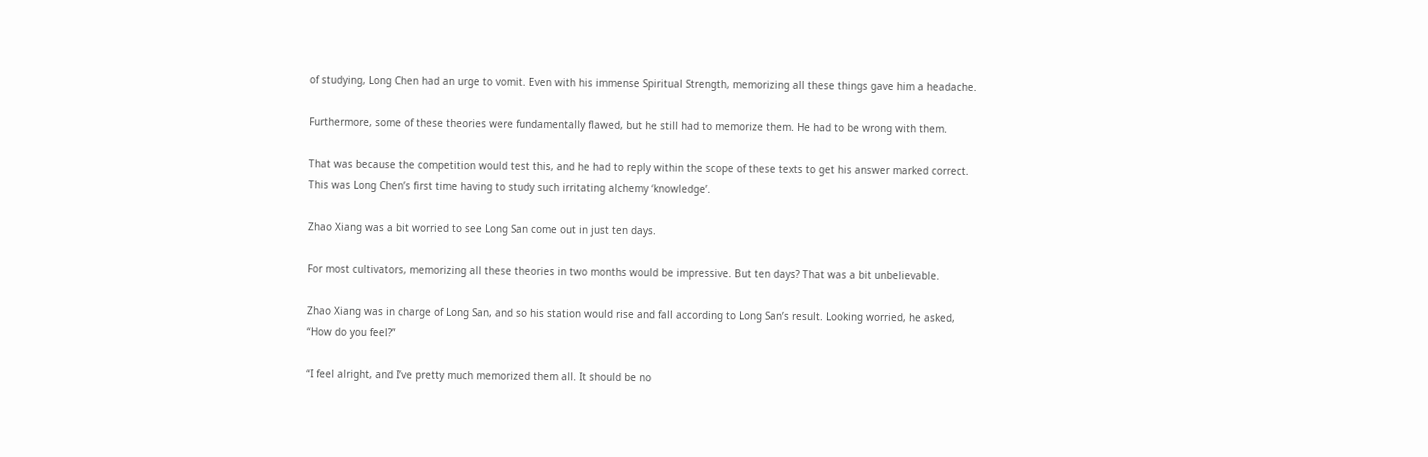of studying, Long Chen had an urge to vomit. Even with his immense Spiritual Strength, memorizing all these things gave him a headache.

Furthermore, some of these theories were fundamentally flawed, but he still had to memorize them. He had to be wrong with them.

That was because the competition would test this, and he had to reply within the scope of these texts to get his answer marked correct. This was Long Chen’s first time having to study such irritating alchemy ‘knowledge’.

Zhao Xiang was a bit worried to see Long San come out in just ten days.

For most cultivators, memorizing all these theories in two months would be impressive. But ten days? That was a bit unbelievable.

Zhao Xiang was in charge of Long San, and so his station would rise and fall according to Long San’s result. Looking worried, he asked, “How do you feel?”

“I feel alright, and I’ve pretty much memorized them all. It should be no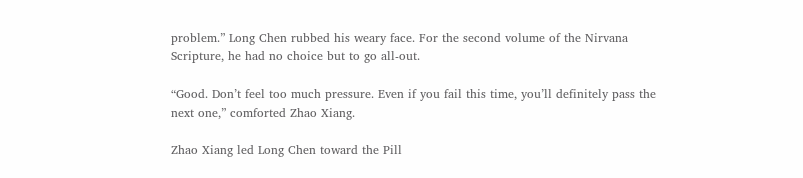problem.” Long Chen rubbed his weary face. For the second volume of the Nirvana Scripture, he had no choice but to go all-out.

“Good. Don’t feel too much pressure. Even if you fail this time, you’ll definitely pass the next one,” comforted Zhao Xiang.

Zhao Xiang led Long Chen toward the Pill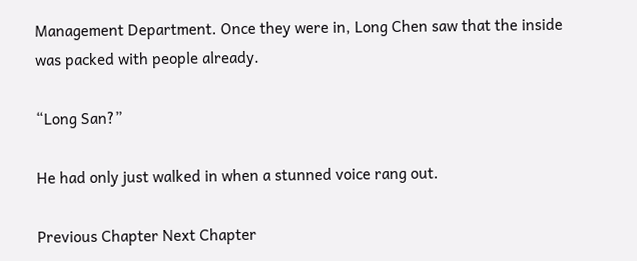Management Department. Once they were in, Long Chen saw that the inside was packed with people already.

“Long San?”

He had only just walked in when a stunned voice rang out.

Previous Chapter Next Chapter